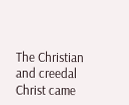The Christian and creedal Christ came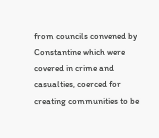from councils convened by Constantine which were covered in crime and casualties, coerced for creating communities to be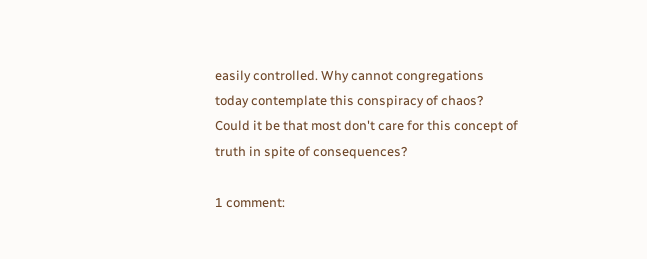easily controlled. Why cannot congregations today contemplate this conspiracy of chaos? Could it be that most don't care for this concept of truth in spite of consequences?

1 comment: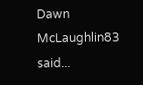Dawn McLaughlin83 said...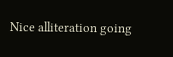Nice alliteration going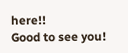here!!
Good to see you!